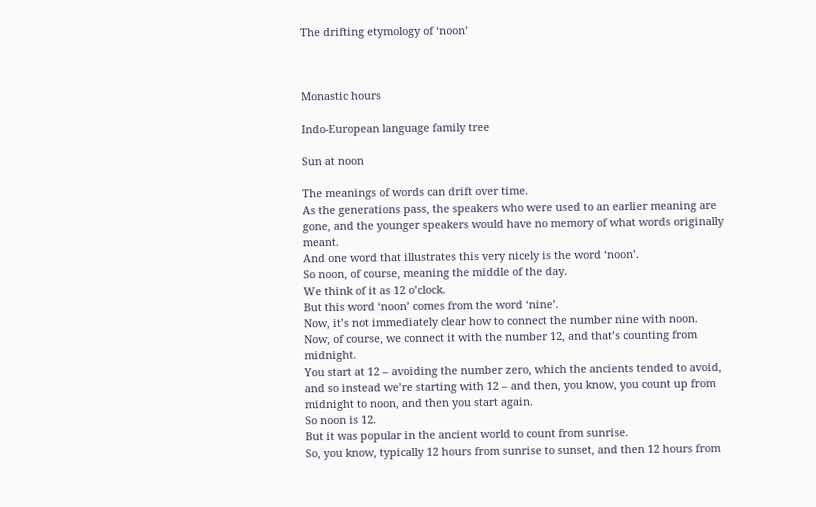The drifting etymology of ‘noon’



Monastic hours

Indo-European language family tree

Sun at noon

The meanings of words can drift over time.
As the generations pass, the speakers who were used to an earlier meaning are gone, and the younger speakers would have no memory of what words originally meant.
And one word that illustrates this very nicely is the word ‘noon’.
So noon, of course, meaning the middle of the day.
We think of it as 12 o’clock.
But this word ‘noon’ comes from the word ‘nine’.
Now, it’s not immediately clear how to connect the number nine with noon.
Now, of course, we connect it with the number 12, and that’s counting from midnight.
You start at 12 – avoiding the number zero, which the ancients tended to avoid, and so instead we’re starting with 12 – and then, you know, you count up from midnight to noon, and then you start again.
So noon is 12.
But it was popular in the ancient world to count from sunrise.
So, you know, typically 12 hours from sunrise to sunset, and then 12 hours from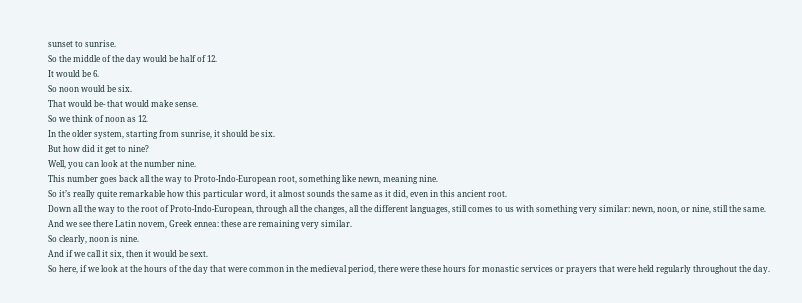sunset to sunrise.
So the middle of the day would be half of 12.
It would be 6.
So noon would be six.
That would be- that would make sense.
So we think of noon as 12.
In the older system, starting from sunrise, it should be six.
But how did it get to nine?
Well, you can look at the number nine.
This number goes back all the way to Proto-Indo-European root, something like newn, meaning nine.
So it’s really quite remarkable how this particular word, it almost sounds the same as it did, even in this ancient root.
Down all the way to the root of Proto-Indo-European, through all the changes, all the different languages, still comes to us with something very similar: newn, noon, or nine, still the same.
And we see there Latin novem, Greek ennea: these are remaining very similar.
So clearly, noon is nine.
And if we call it six, then it would be sext.
So here, if we look at the hours of the day that were common in the medieval period, there were these hours for monastic services or prayers that were held regularly throughout the day.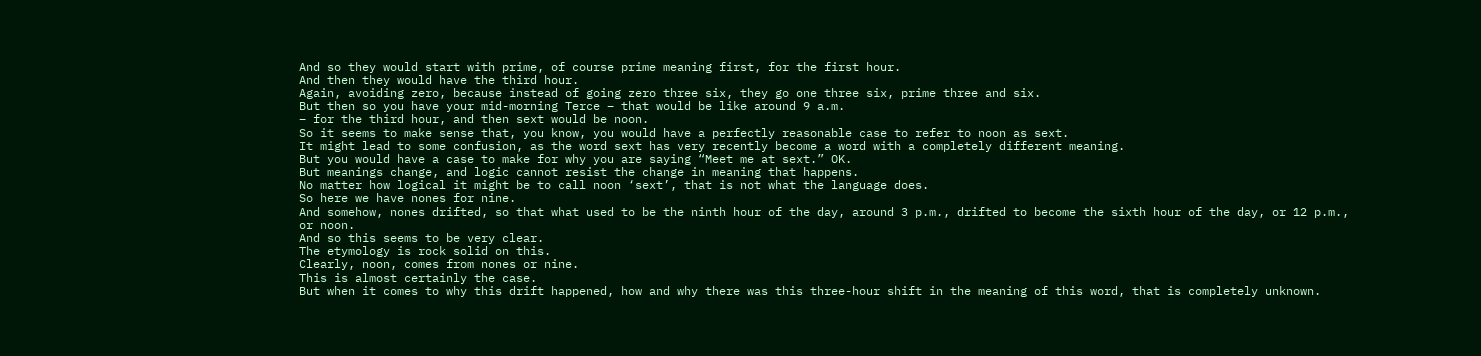And so they would start with prime, of course prime meaning first, for the first hour.
And then they would have the third hour.
Again, avoiding zero, because instead of going zero three six, they go one three six, prime three and six.
But then so you have your mid-morning Terce – that would be like around 9 a.m.
– for the third hour, and then sext would be noon.
So it seems to make sense that, you know, you would have a perfectly reasonable case to refer to noon as sext.
It might lead to some confusion, as the word sext has very recently become a word with a completely different meaning.
But you would have a case to make for why you are saying “Meet me at sext.” OK.
But meanings change, and logic cannot resist the change in meaning that happens.
No matter how logical it might be to call noon ‘sext’, that is not what the language does.
So here we have nones for nine.
And somehow, nones drifted, so that what used to be the ninth hour of the day, around 3 p.m., drifted to become the sixth hour of the day, or 12 p.m., or noon.
And so this seems to be very clear.
The etymology is rock solid on this.
Clearly, noon, comes from nones or nine.
This is almost certainly the case.
But when it comes to why this drift happened, how and why there was this three-hour shift in the meaning of this word, that is completely unknown.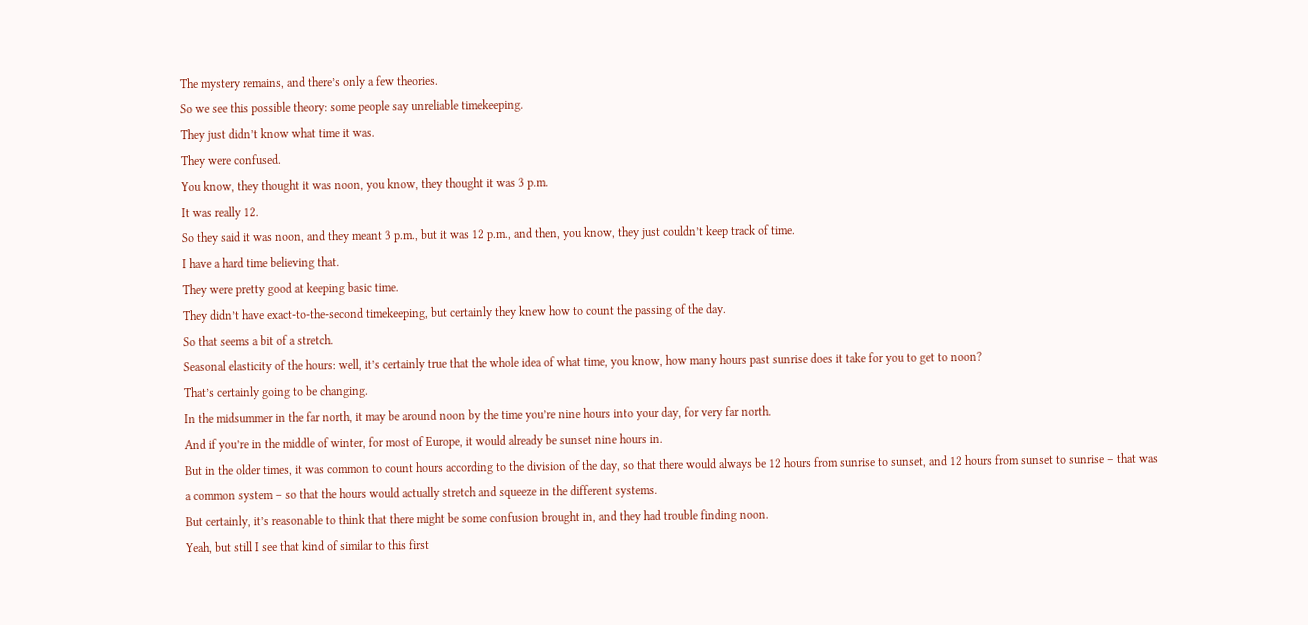The mystery remains, and there’s only a few theories.
So we see this possible theory: some people say unreliable timekeeping.
They just didn’t know what time it was.
They were confused.
You know, they thought it was noon, you know, they thought it was 3 p.m.
It was really 12.
So they said it was noon, and they meant 3 p.m., but it was 12 p.m., and then, you know, they just couldn’t keep track of time.
I have a hard time believing that.
They were pretty good at keeping basic time.
They didn’t have exact-to-the-second timekeeping, but certainly they knew how to count the passing of the day.
So that seems a bit of a stretch.
Seasonal elasticity of the hours: well, it’s certainly true that the whole idea of what time, you know, how many hours past sunrise does it take for you to get to noon?
That’s certainly going to be changing.
In the midsummer in the far north, it may be around noon by the time you’re nine hours into your day, for very far north.
And if you’re in the middle of winter, for most of Europe, it would already be sunset nine hours in.
But in the older times, it was common to count hours according to the division of the day, so that there would always be 12 hours from sunrise to sunset, and 12 hours from sunset to sunrise – that was a common system – so that the hours would actually stretch and squeeze in the different systems.
But certainly, it’s reasonable to think that there might be some confusion brought in, and they had trouble finding noon.
Yeah, but still I see that kind of similar to this first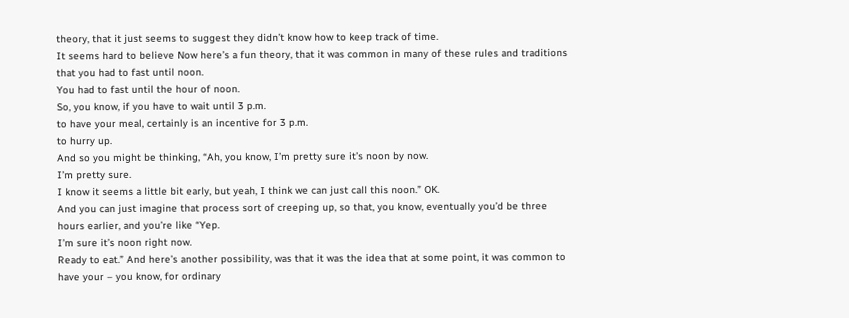theory, that it just seems to suggest they didn’t know how to keep track of time.
It seems hard to believe Now here’s a fun theory, that it was common in many of these rules and traditions that you had to fast until noon.
You had to fast until the hour of noon.
So, you know, if you have to wait until 3 p.m.
to have your meal, certainly is an incentive for 3 p.m.
to hurry up.
And so you might be thinking, “Ah, you know, I’m pretty sure it’s noon by now.
I’m pretty sure.
I know it seems a little bit early, but yeah, I think we can just call this noon.” OK.
And you can just imagine that process sort of creeping up, so that, you know, eventually you’d be three hours earlier, and you’re like “Yep.
I’m sure it’s noon right now.
Ready to eat.” And here’s another possibility, was that it was the idea that at some point, it was common to have your – you know, for ordinary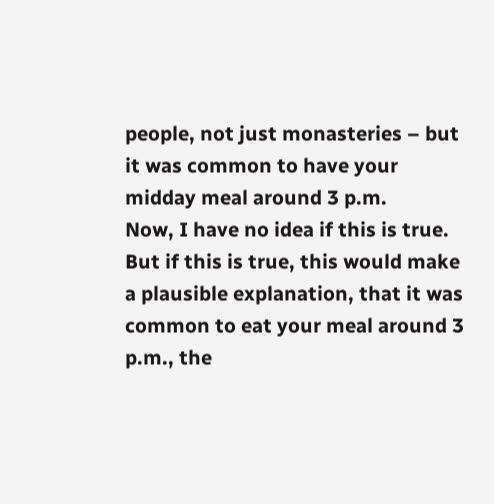people, not just monasteries – but it was common to have your midday meal around 3 p.m.
Now, I have no idea if this is true.
But if this is true, this would make a plausible explanation, that it was common to eat your meal around 3 p.m., the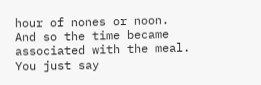hour of nones or noon.
And so the time became associated with the meal.
You just say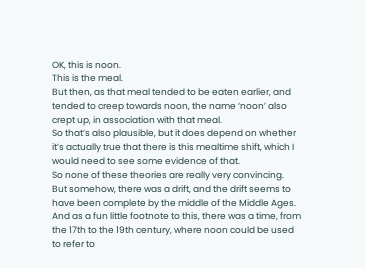OK, this is noon.
This is the meal.
But then, as that meal tended to be eaten earlier, and tended to creep towards noon, the name ‘noon’ also crept up, in association with that meal.
So that’s also plausible, but it does depend on whether it’s actually true that there is this mealtime shift, which I would need to see some evidence of that.
So none of these theories are really very convincing.
But somehow, there was a drift, and the drift seems to have been complete by the middle of the Middle Ages.
And as a fun little footnote to this, there was a time, from the 17th to the 19th century, where noon could be used to refer to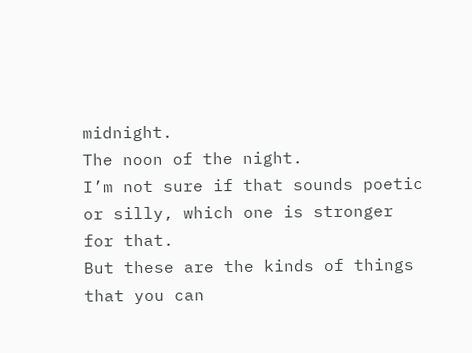midnight.
The noon of the night.
I’m not sure if that sounds poetic or silly, which one is stronger for that.
But these are the kinds of things that you can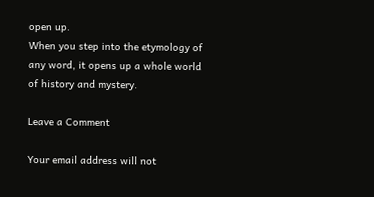open up.
When you step into the etymology of any word, it opens up a whole world of history and mystery.

Leave a Comment

Your email address will not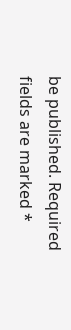be published. Required fields are marked *